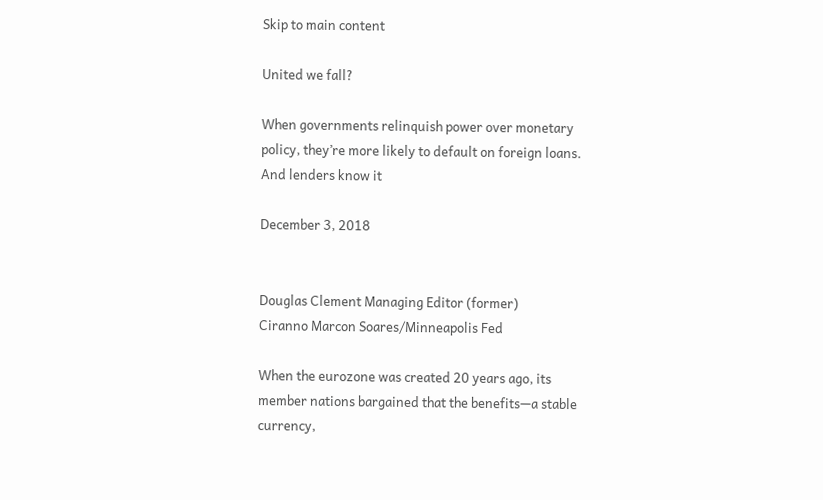Skip to main content

United we fall?

When governments relinquish power over monetary policy, they’re more likely to default on foreign loans. And lenders know it

December 3, 2018


Douglas Clement Managing Editor (former)
Ciranno Marcon Soares/Minneapolis Fed

When the eurozone was created 20 years ago, its member nations bargained that the benefits—a stable currency,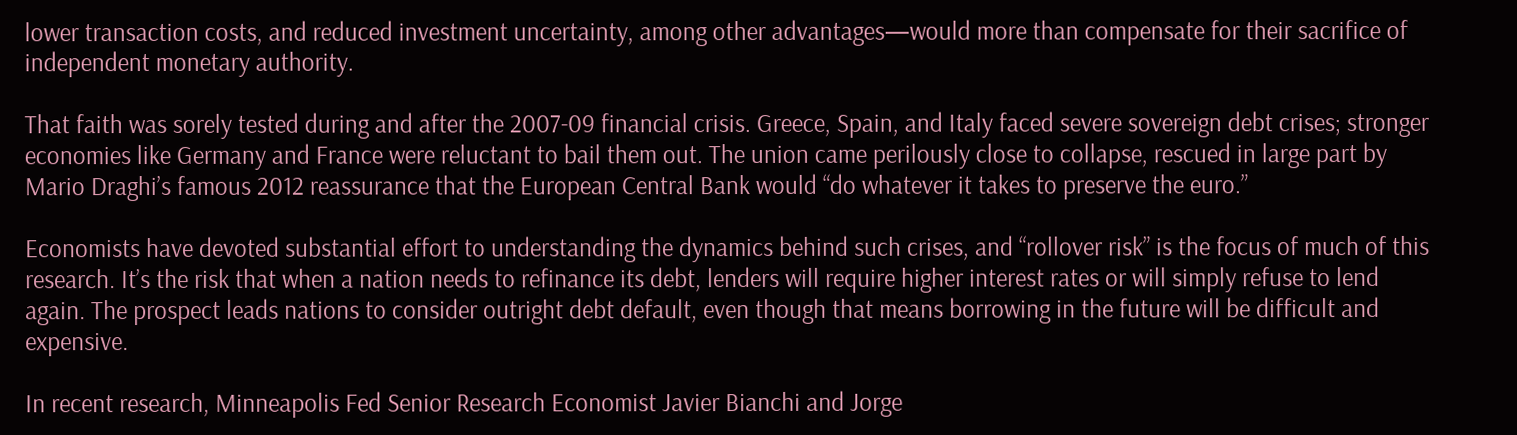lower transaction costs, and reduced investment uncertainty, among other advantages—would more than compensate for their sacrifice of independent monetary authority.

That faith was sorely tested during and after the 2007-09 financial crisis. Greece, Spain, and Italy faced severe sovereign debt crises; stronger economies like Germany and France were reluctant to bail them out. The union came perilously close to collapse, rescued in large part by Mario Draghi’s famous 2012 reassurance that the European Central Bank would “do whatever it takes to preserve the euro.”

Economists have devoted substantial effort to understanding the dynamics behind such crises, and “rollover risk” is the focus of much of this research. It’s the risk that when a nation needs to refinance its debt, lenders will require higher interest rates or will simply refuse to lend again. The prospect leads nations to consider outright debt default, even though that means borrowing in the future will be difficult and expensive.

In recent research, Minneapolis Fed Senior Research Economist Javier Bianchi and Jorge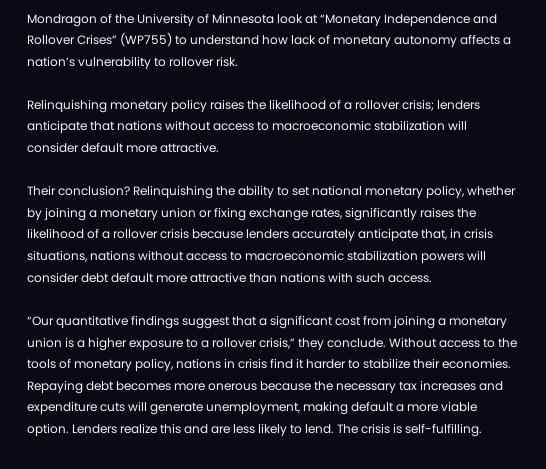Mondragon of the University of Minnesota look at “Monetary Independence and Rollover Crises” (WP755) to understand how lack of monetary autonomy affects a nation’s vulnerability to rollover risk.

Relinquishing monetary policy raises the likelihood of a rollover crisis; lenders anticipate that nations without access to macroeconomic stabilization will consider default more attractive.

Their conclusion? Relinquishing the ability to set national monetary policy, whether by joining a monetary union or fixing exchange rates, significantly raises the likelihood of a rollover crisis because lenders accurately anticipate that, in crisis situations, nations without access to macroeconomic stabilization powers will consider debt default more attractive than nations with such access.

“Our quantitative findings suggest that a significant cost from joining a monetary union is a higher exposure to a rollover crisis,” they conclude. Without access to the tools of monetary policy, nations in crisis find it harder to stabilize their economies. Repaying debt becomes more onerous because the necessary tax increases and expenditure cuts will generate unemployment, making default a more viable option. Lenders realize this and are less likely to lend. The crisis is self-fulfilling.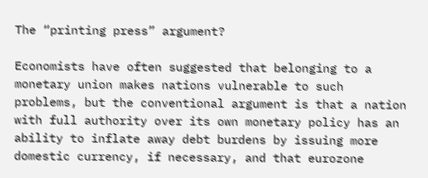The “printing press” argument?

Economists have often suggested that belonging to a monetary union makes nations vulnerable to such problems, but the conventional argument is that a nation with full authority over its own monetary policy has an ability to inflate away debt burdens by issuing more domestic currency, if necessary, and that eurozone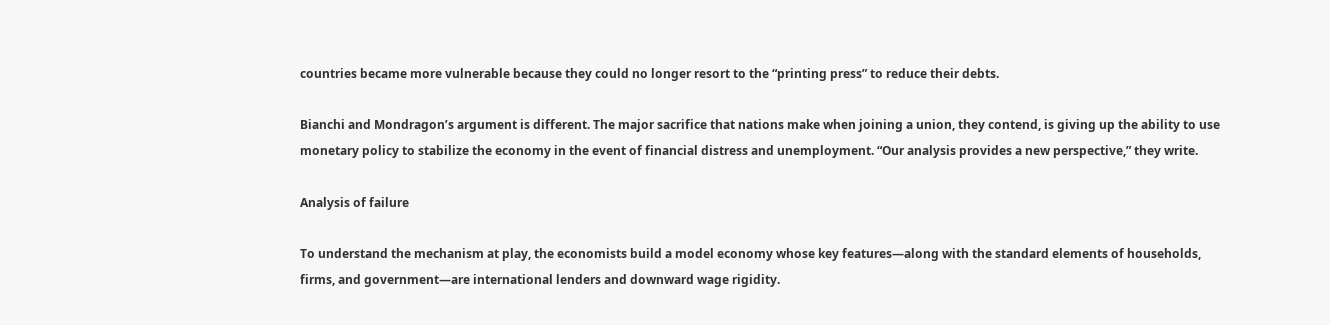countries became more vulnerable because they could no longer resort to the “printing press” to reduce their debts.

Bianchi and Mondragon’s argument is different. The major sacrifice that nations make when joining a union, they contend, is giving up the ability to use monetary policy to stabilize the economy in the event of financial distress and unemployment. “Our analysis provides a new perspective,” they write.

Analysis of failure

To understand the mechanism at play, the economists build a model economy whose key features—along with the standard elements of households, firms, and government—are international lenders and downward wage rigidity.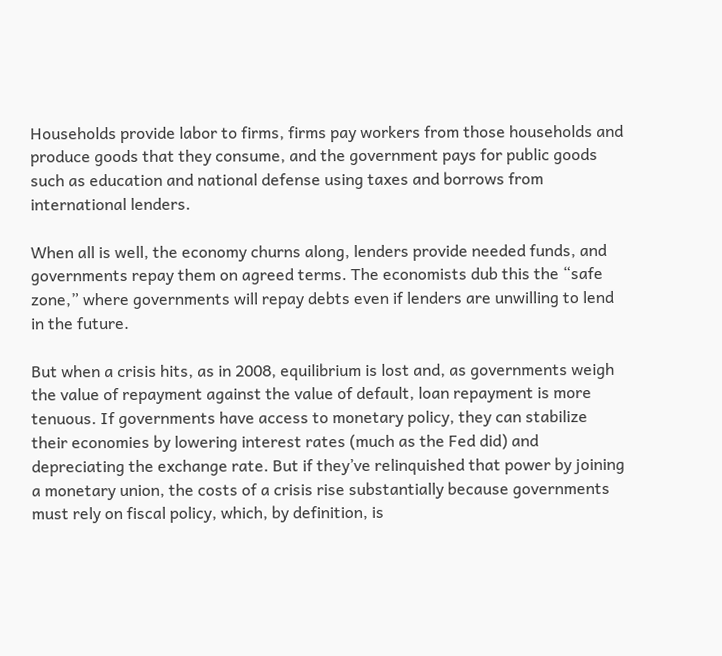Households provide labor to firms, firms pay workers from those households and produce goods that they consume, and the government pays for public goods such as education and national defense using taxes and borrows from international lenders.

When all is well, the economy churns along, lenders provide needed funds, and governments repay them on agreed terms. The economists dub this the “safe zone,” where governments will repay debts even if lenders are unwilling to lend in the future.

But when a crisis hits, as in 2008, equilibrium is lost and, as governments weigh the value of repayment against the value of default, loan repayment is more tenuous. If governments have access to monetary policy, they can stabilize their economies by lowering interest rates (much as the Fed did) and depreciating the exchange rate. But if they’ve relinquished that power by joining a monetary union, the costs of a crisis rise substantially because governments must rely on fiscal policy, which, by definition, is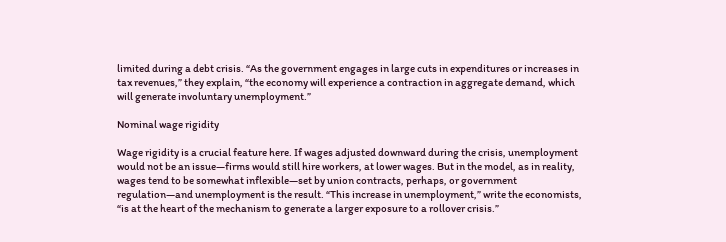limited during a debt crisis. “As the government engages in large cuts in expenditures or increases in tax revenues,” they explain, “the economy will experience a contraction in aggregate demand, which will generate involuntary unemployment.”

Nominal wage rigidity

Wage rigidity is a crucial feature here. If wages adjusted downward during the crisis, unemployment would not be an issue—firms would still hire workers, at lower wages. But in the model, as in reality, wages tend to be somewhat inflexible—set by union contracts, perhaps, or government regulation—and unemployment is the result. “This increase in unemployment,” write the economists, “is at the heart of the mechanism to generate a larger exposure to a rollover crisis.”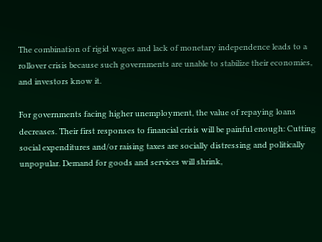The combination of rigid wages and lack of monetary independence leads to a rollover crisis because such governments are unable to stabilize their economies, and investors know it.

For governments facing higher unemployment, the value of repaying loans decreases. Their first responses to financial crisis will be painful enough: Cutting social expenditures and/or raising taxes are socially distressing and politically unpopular. Demand for goods and services will shrink,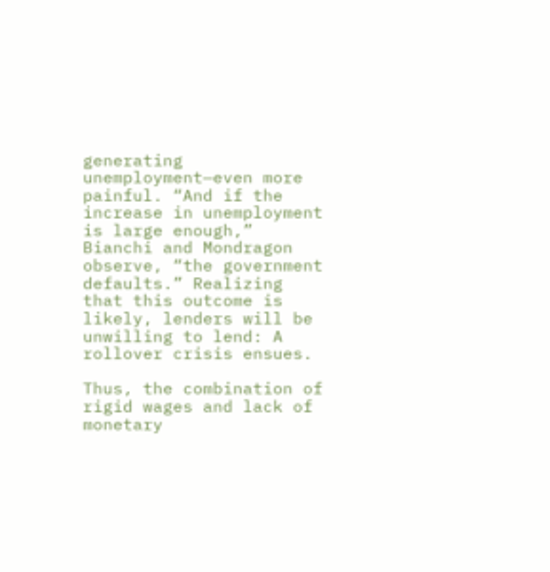generating unemployment—even more painful. “And if the increase in unemployment is large enough,” Bianchi and Mondragon observe, “the government defaults.” Realizing that this outcome is likely, lenders will be unwilling to lend: A rollover crisis ensues.

Thus, the combination of rigid wages and lack of monetary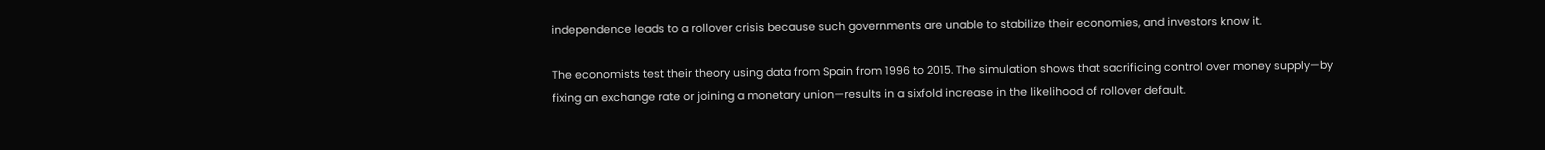independence leads to a rollover crisis because such governments are unable to stabilize their economies, and investors know it.

The economists test their theory using data from Spain from 1996 to 2015. The simulation shows that sacrificing control over money supply—by fixing an exchange rate or joining a monetary union—results in a sixfold increase in the likelihood of rollover default.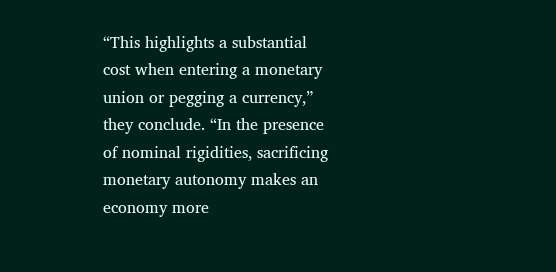“This highlights a substantial cost when entering a monetary union or pegging a currency,” they conclude. “In the presence of nominal rigidities, sacrificing monetary autonomy makes an economy more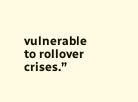vulnerable to rollover crises.”